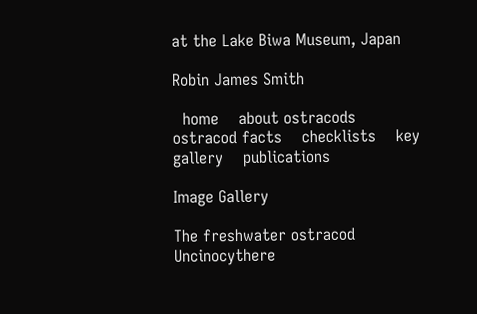at the Lake Biwa Museum, Japan

Robin James Smith

  home    about ostracods    ostracod facts    checklists    key    gallery    publications

Image Gallery

The freshwater ostracod Uncinocythere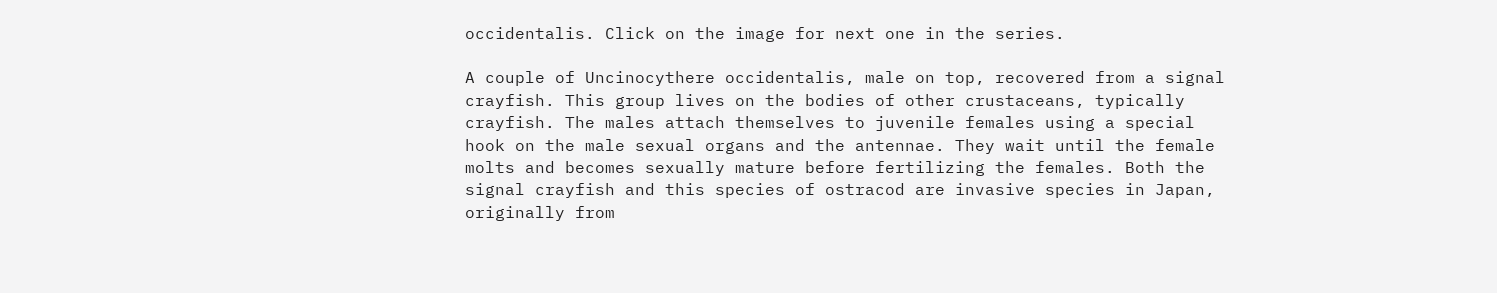occidentalis. Click on the image for next one in the series.

A couple of Uncinocythere occidentalis, male on top, recovered from a signal crayfish. This group lives on the bodies of other crustaceans, typically crayfish. The males attach themselves to juvenile females using a special hook on the male sexual organs and the antennae. They wait until the female molts and becomes sexually mature before fertilizing the females. Both the signal crayfish and this species of ostracod are invasive species in Japan, originally from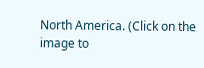North America. (Click on the image to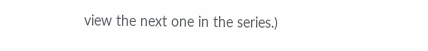view the next one in the series.)